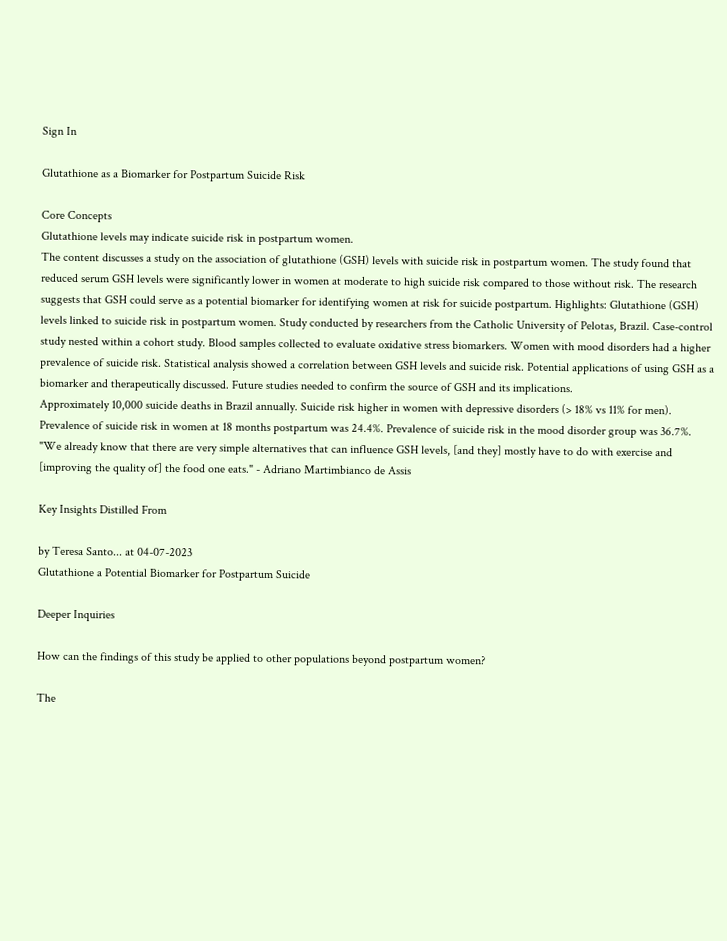Sign In

Glutathione as a Biomarker for Postpartum Suicide Risk

Core Concepts
Glutathione levels may indicate suicide risk in postpartum women.
The content discusses a study on the association of glutathione (GSH) levels with suicide risk in postpartum women. The study found that reduced serum GSH levels were significantly lower in women at moderate to high suicide risk compared to those without risk. The research suggests that GSH could serve as a potential biomarker for identifying women at risk for suicide postpartum. Highlights: Glutathione (GSH) levels linked to suicide risk in postpartum women. Study conducted by researchers from the Catholic University of Pelotas, Brazil. Case-control study nested within a cohort study. Blood samples collected to evaluate oxidative stress biomarkers. Women with mood disorders had a higher prevalence of suicide risk. Statistical analysis showed a correlation between GSH levels and suicide risk. Potential applications of using GSH as a biomarker and therapeutically discussed. Future studies needed to confirm the source of GSH and its implications.
Approximately 10,000 suicide deaths in Brazil annually. Suicide risk higher in women with depressive disorders (> 18% vs 11% for men). Prevalence of suicide risk in women at 18 months postpartum was 24.4%. Prevalence of suicide risk in the mood disorder group was 36.7%.
"We already know that there are very simple alternatives that can influence GSH levels, [and they] mostly have to do with exercise and [improving the quality of] the food one eats." - Adriano Martimbianco de Assis

Key Insights Distilled From

by Teresa Santo... at 04-07-2023
Glutathione a Potential Biomarker for Postpartum Suicide

Deeper Inquiries

How can the findings of this study be applied to other populations beyond postpartum women?

The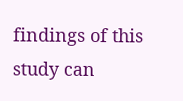findings of this study can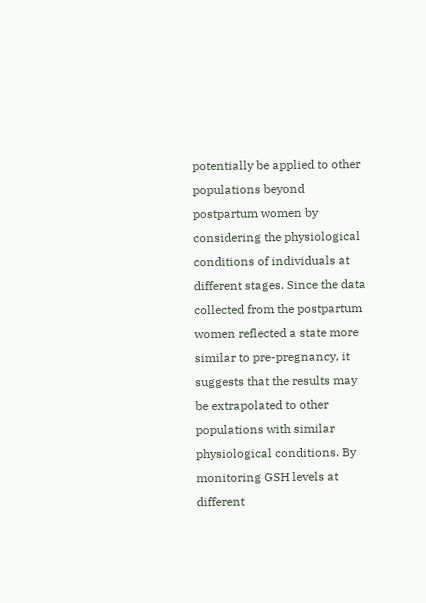potentially be applied to other populations beyond postpartum women by considering the physiological conditions of individuals at different stages. Since the data collected from the postpartum women reflected a state more similar to pre-pregnancy, it suggests that the results may be extrapolated to other populations with similar physiological conditions. By monitoring GSH levels at different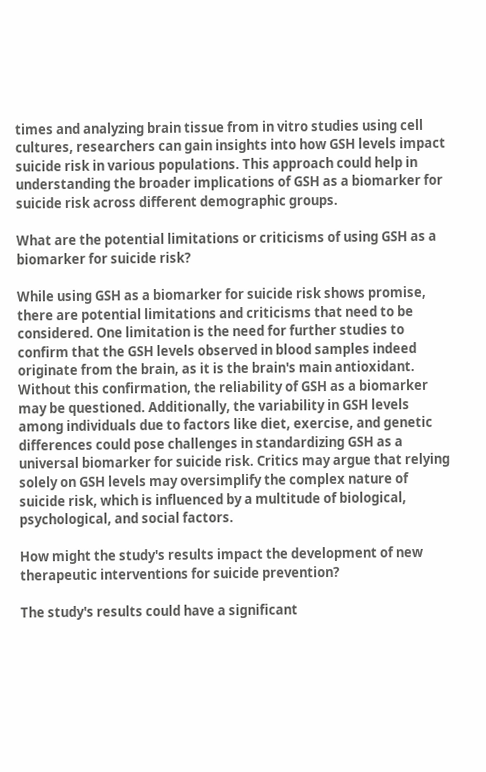times and analyzing brain tissue from in vitro studies using cell cultures, researchers can gain insights into how GSH levels impact suicide risk in various populations. This approach could help in understanding the broader implications of GSH as a biomarker for suicide risk across different demographic groups.

What are the potential limitations or criticisms of using GSH as a biomarker for suicide risk?

While using GSH as a biomarker for suicide risk shows promise, there are potential limitations and criticisms that need to be considered. One limitation is the need for further studies to confirm that the GSH levels observed in blood samples indeed originate from the brain, as it is the brain's main antioxidant. Without this confirmation, the reliability of GSH as a biomarker may be questioned. Additionally, the variability in GSH levels among individuals due to factors like diet, exercise, and genetic differences could pose challenges in standardizing GSH as a universal biomarker for suicide risk. Critics may argue that relying solely on GSH levels may oversimplify the complex nature of suicide risk, which is influenced by a multitude of biological, psychological, and social factors.

How might the study's results impact the development of new therapeutic interventions for suicide prevention?

The study's results could have a significant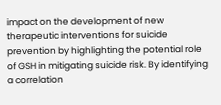impact on the development of new therapeutic interventions for suicide prevention by highlighting the potential role of GSH in mitigating suicide risk. By identifying a correlation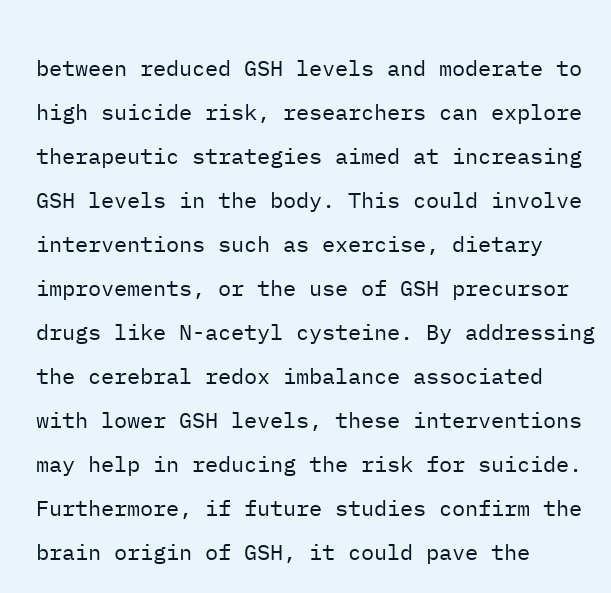between reduced GSH levels and moderate to high suicide risk, researchers can explore therapeutic strategies aimed at increasing GSH levels in the body. This could involve interventions such as exercise, dietary improvements, or the use of GSH precursor drugs like N-acetyl cysteine. By addressing the cerebral redox imbalance associated with lower GSH levels, these interventions may help in reducing the risk for suicide. Furthermore, if future studies confirm the brain origin of GSH, it could pave the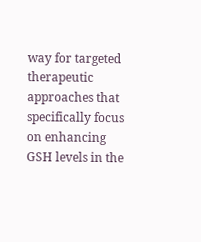way for targeted therapeutic approaches that specifically focus on enhancing GSH levels in the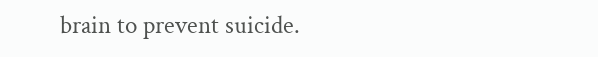brain to prevent suicide.